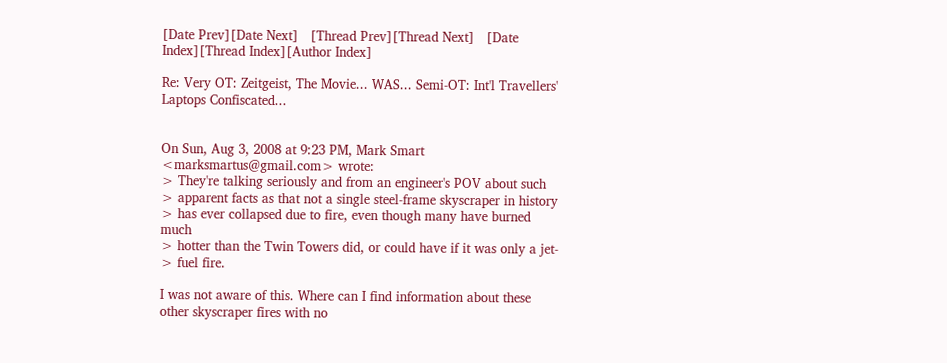[Date Prev][Date Next]   [Thread Prev][Thread Next]   [Date Index][Thread Index][Author Index]

Re: Very OT: Zeitgeist, The Movie... WAS... Semi-OT: Int'l Travellers' Laptops Confiscated...


On Sun, Aug 3, 2008 at 9:23 PM, Mark Smart <marksmartus@gmail.com> wrote:
> They're talking seriously and from an engineer's POV about such
> apparent facts as that not a single steel-frame skyscraper in history
> has ever collapsed due to fire, even though many have burned much
> hotter than the Twin Towers did, or could have if it was only a jet-
> fuel fire.

I was not aware of this. Where can I find information about these
other skyscraper fires with no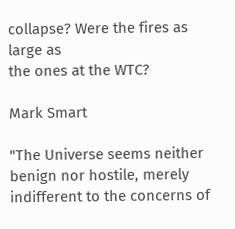collapse? Were the fires as large as
the ones at the WTC?

Mark Smart

"The Universe seems neither benign nor hostile, merely indifferent to the concerns of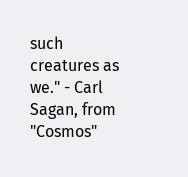such creatures as we." - Carl Sagan, from "Cosmos"